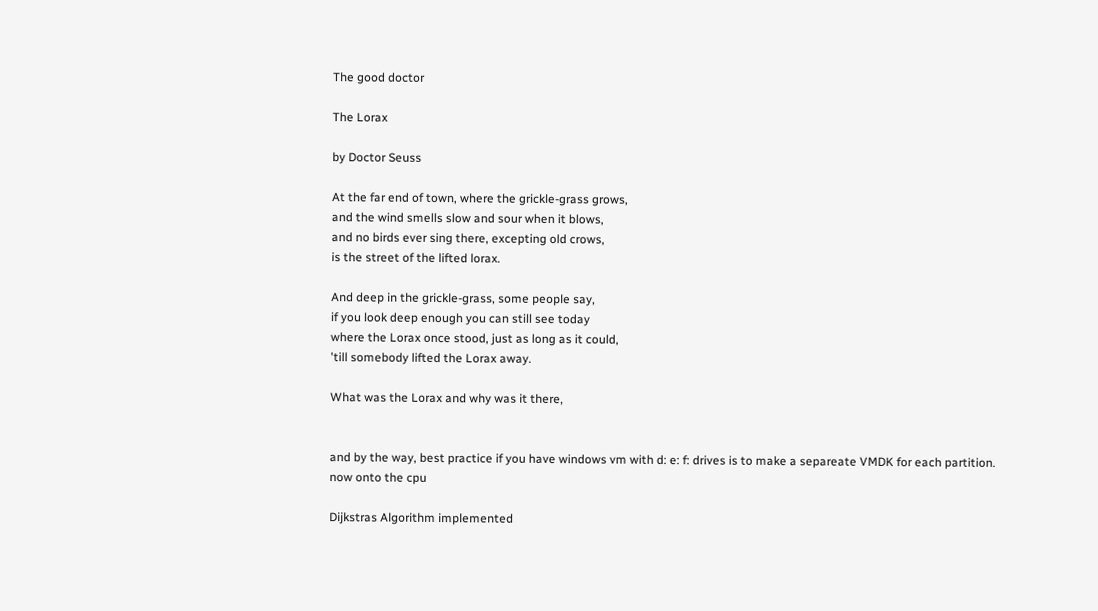The good doctor

The Lorax

by Doctor Seuss

At the far end of town, where the grickle-grass grows,
and the wind smells slow and sour when it blows,
and no birds ever sing there, excepting old crows,
is the street of the lifted lorax.

And deep in the grickle-grass, some people say,
if you look deep enough you can still see today
where the Lorax once stood, just as long as it could,
'till somebody lifted the Lorax away.

What was the Lorax and why was it there,


and by the way, best practice if you have windows vm with d: e: f: drives is to make a separeate VMDK for each partition.  now onto the cpu

Dijkstras Algorithm implemented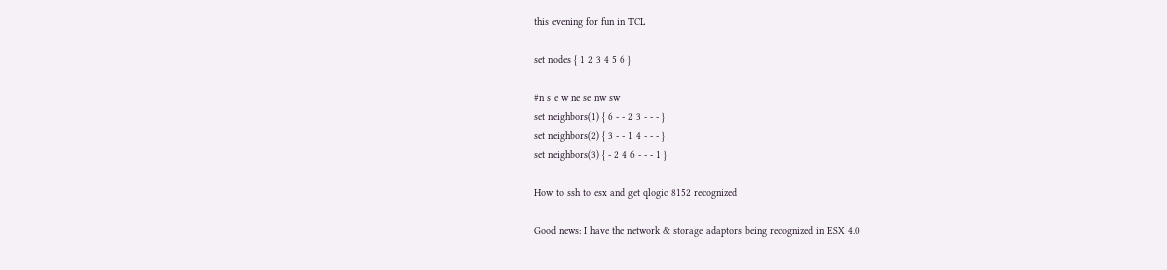this evening for fun in TCL

set nodes { 1 2 3 4 5 6 }

#n s e w ne se nw sw
set neighbors(1) { 6 - - 2 3 - - - }
set neighbors(2) { 3 - - 1 4 - - - }
set neighbors(3) { - 2 4 6 - - - 1 }

How to ssh to esx and get qlogic 8152 recognized

Good news: I have the network & storage adaptors being recognized in ESX 4.0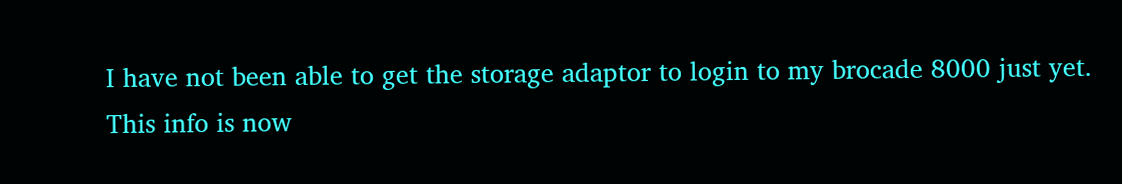I have not been able to get the storage adaptor to login to my brocade 8000 just yet.
This info is now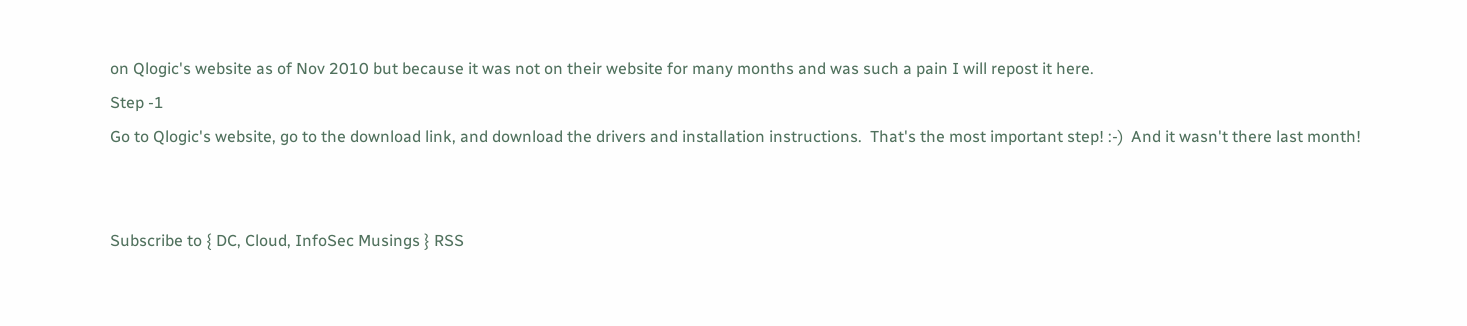on Qlogic's website as of Nov 2010 but because it was not on their website for many months and was such a pain I will repost it here.
Step -1
Go to Qlogic's website, go to the download link, and download the drivers and installation instructions.  That's the most important step! :-)  And it wasn't there last month!


Subscribe to { DC, Cloud, InfoSec Musings } RSS